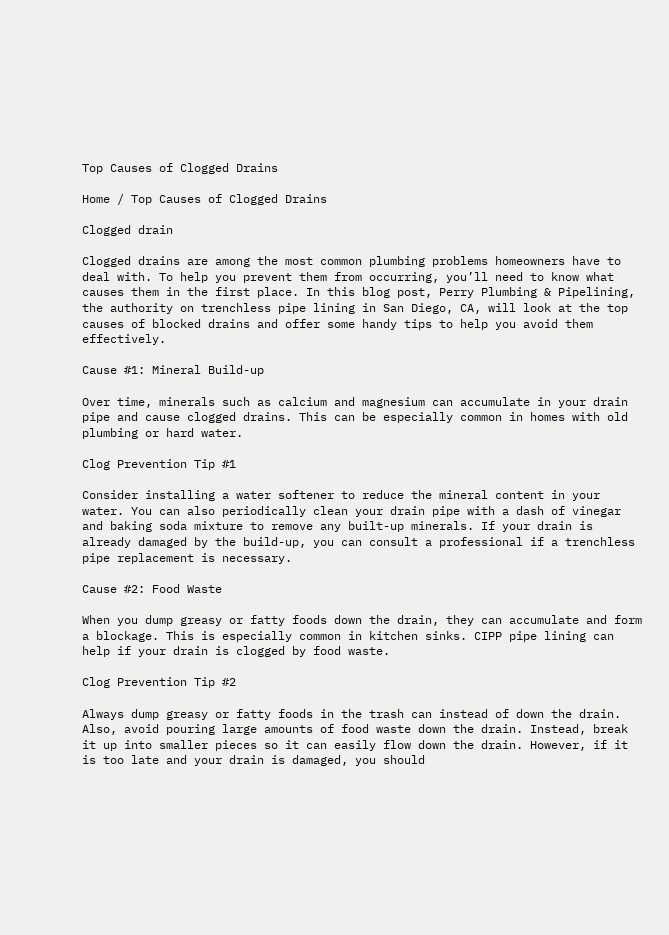Top Causes of Clogged Drains

Home / Top Causes of Clogged Drains

Clogged drain

Clogged drains are among the most common plumbing problems homeowners have to deal with. To help you prevent them from occurring, you’ll need to know what causes them in the first place. In this blog post, Perry Plumbing & Pipelining, the authority on trenchless pipe lining in San Diego, CA, will look at the top causes of blocked drains and offer some handy tips to help you avoid them effectively.

Cause #1: Mineral Build-up

Over time, minerals such as calcium and magnesium can accumulate in your drain pipe and cause clogged drains. This can be especially common in homes with old plumbing or hard water.

Clog Prevention Tip #1

Consider installing a water softener to reduce the mineral content in your water. You can also periodically clean your drain pipe with a dash of vinegar and baking soda mixture to remove any built-up minerals. If your drain is already damaged by the build-up, you can consult a professional if a trenchless pipe replacement is necessary.

Cause #2: Food Waste

When you dump greasy or fatty foods down the drain, they can accumulate and form a blockage. This is especially common in kitchen sinks. CIPP pipe lining can help if your drain is clogged by food waste.

Clog Prevention Tip #2

Always dump greasy or fatty foods in the trash can instead of down the drain. Also, avoid pouring large amounts of food waste down the drain. Instead, break it up into smaller pieces so it can easily flow down the drain. However, if it is too late and your drain is damaged, you should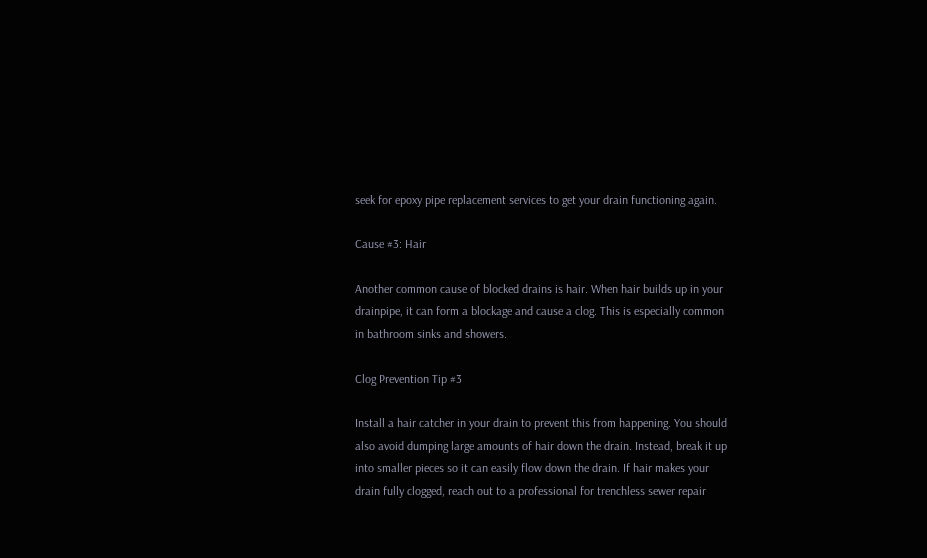seek for epoxy pipe replacement services to get your drain functioning again.

Cause #3: Hair

Another common cause of blocked drains is hair. When hair builds up in your drainpipe, it can form a blockage and cause a clog. This is especially common in bathroom sinks and showers.

Clog Prevention Tip #3

Install a hair catcher in your drain to prevent this from happening. You should also avoid dumping large amounts of hair down the drain. Instead, break it up into smaller pieces so it can easily flow down the drain. If hair makes your drain fully clogged, reach out to a professional for trenchless sewer repair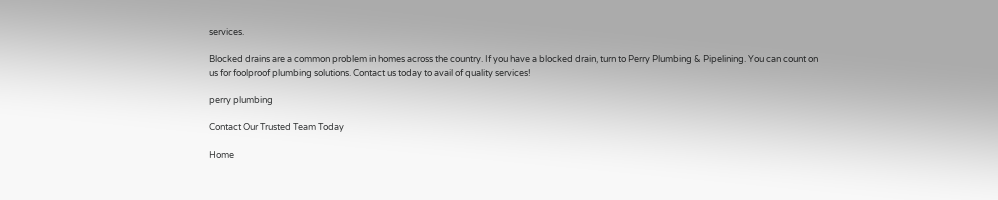services.

Blocked drains are a common problem in homes across the country. If you have a blocked drain, turn to Perry Plumbing & Pipelining. You can count on us for foolproof plumbing solutions. Contact us today to avail of quality services!

perry plumbing

Contact Our Trusted Team Today

Home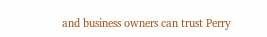and business owners can trust Perry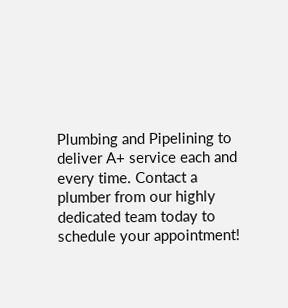Plumbing and Pipelining to deliver A+ service each and every time. Contact a plumber from our highly dedicated team today to schedule your appointment!